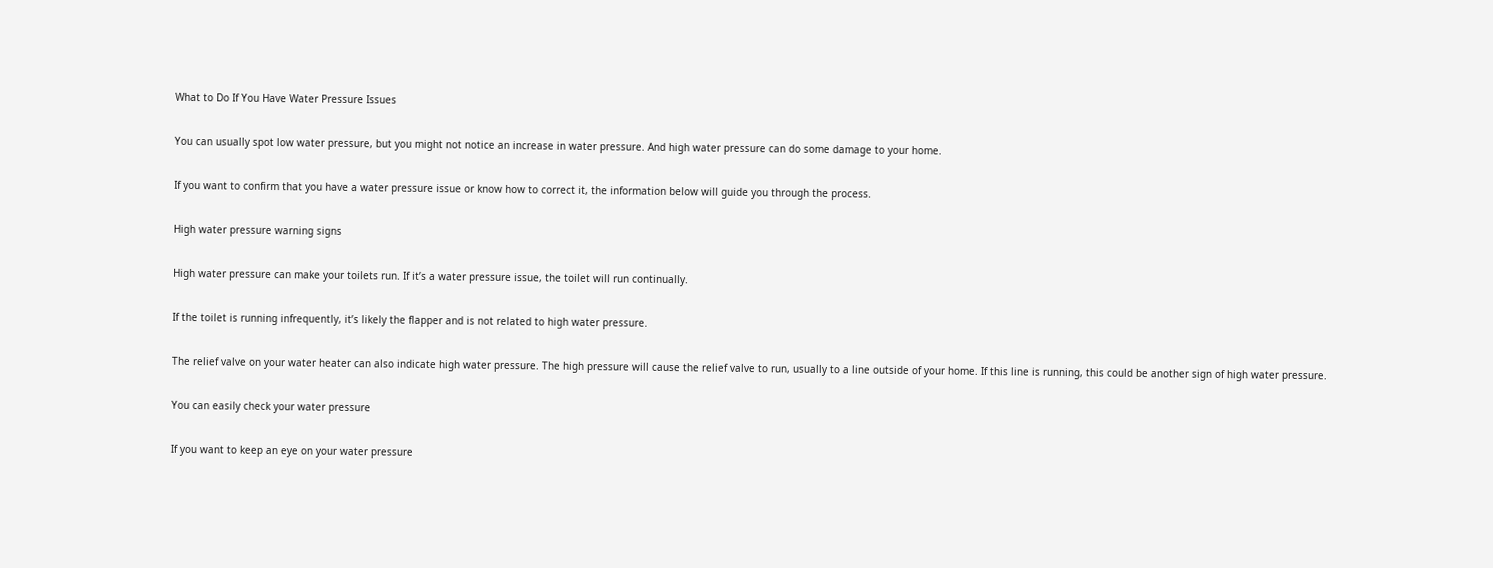What to Do If You Have Water Pressure Issues

You can usually spot low water pressure, but you might not notice an increase in water pressure. And high water pressure can do some damage to your home.

If you want to confirm that you have a water pressure issue or know how to correct it, the information below will guide you through the process.

High water pressure warning signs

High water pressure can make your toilets run. If it’s a water pressure issue, the toilet will run continually.

If the toilet is running infrequently, it’s likely the flapper and is not related to high water pressure.

The relief valve on your water heater can also indicate high water pressure. The high pressure will cause the relief valve to run, usually to a line outside of your home. If this line is running, this could be another sign of high water pressure.

You can easily check your water pressure

If you want to keep an eye on your water pressure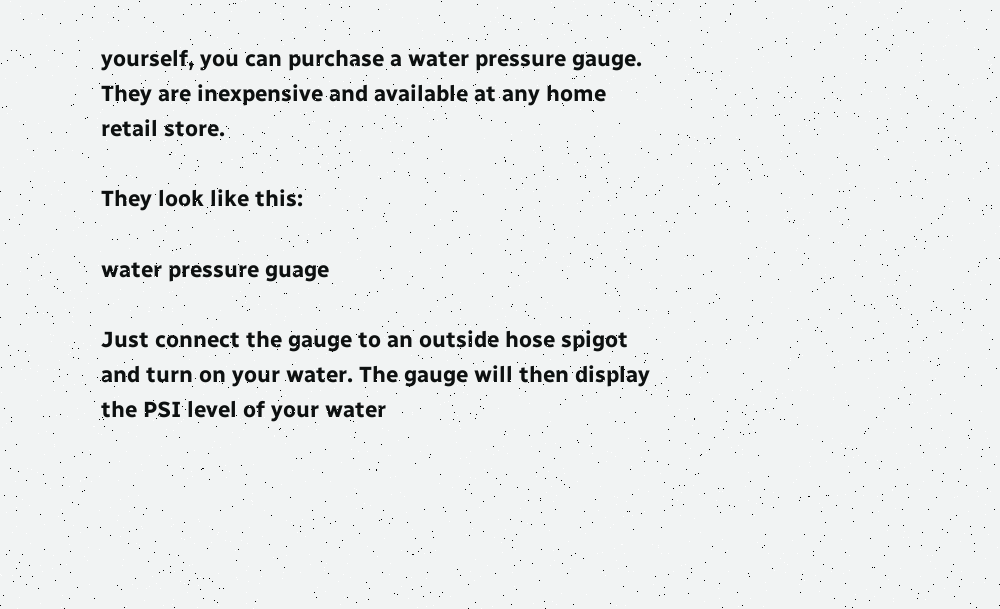yourself, you can purchase a water pressure gauge. They are inexpensive and available at any home retail store.

They look like this:

water pressure guage

Just connect the gauge to an outside hose spigot and turn on your water. The gauge will then display the PSI level of your water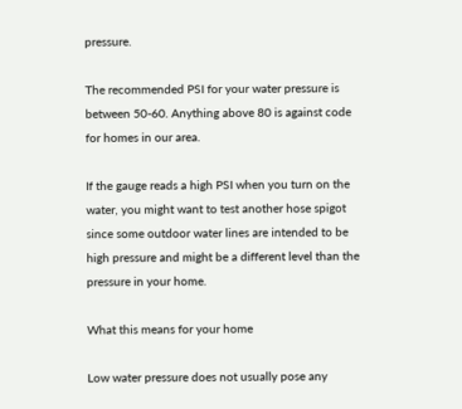pressure.

The recommended PSI for your water pressure is between 50-60. Anything above 80 is against code for homes in our area.

If the gauge reads a high PSI when you turn on the water, you might want to test another hose spigot since some outdoor water lines are intended to be high pressure and might be a different level than the pressure in your home.

What this means for your home

Low water pressure does not usually pose any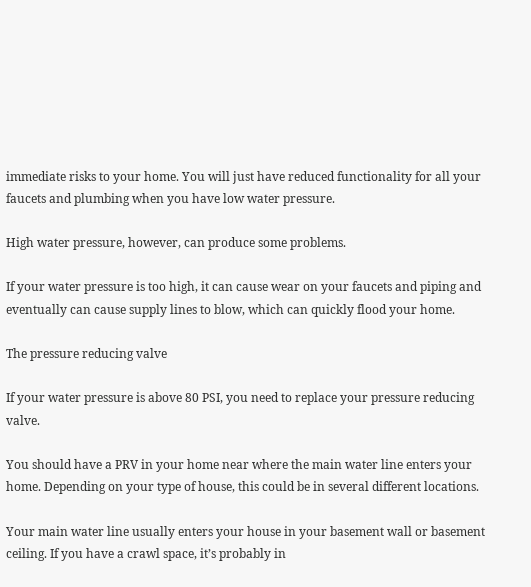immediate risks to your home. You will just have reduced functionality for all your faucets and plumbing when you have low water pressure.

High water pressure, however, can produce some problems.

If your water pressure is too high, it can cause wear on your faucets and piping and eventually can cause supply lines to blow, which can quickly flood your home.

The pressure reducing valve

If your water pressure is above 80 PSI, you need to replace your pressure reducing valve.

You should have a PRV in your home near where the main water line enters your home. Depending on your type of house, this could be in several different locations.

Your main water line usually enters your house in your basement wall or basement ceiling. If you have a crawl space, it’s probably in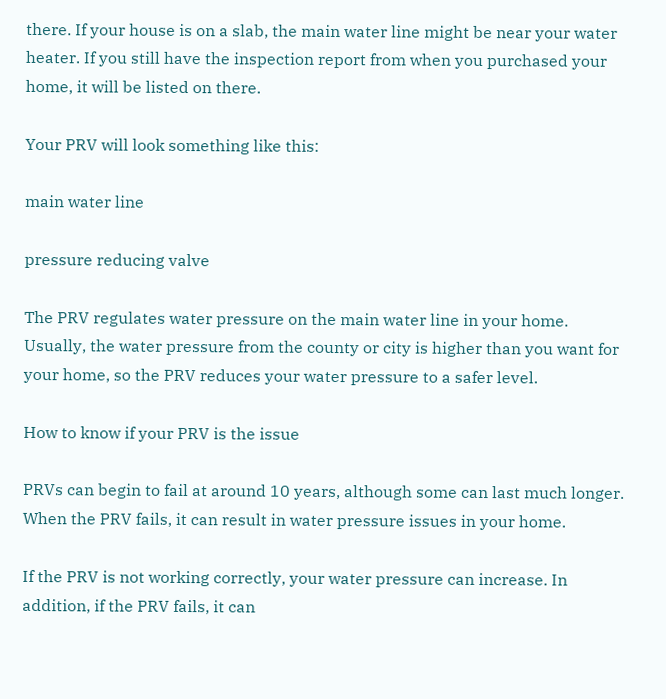there. If your house is on a slab, the main water line might be near your water heater. If you still have the inspection report from when you purchased your home, it will be listed on there.

Your PRV will look something like this:

main water line

pressure reducing valve

The PRV regulates water pressure on the main water line in your home. Usually, the water pressure from the county or city is higher than you want for your home, so the PRV reduces your water pressure to a safer level.

How to know if your PRV is the issue

PRVs can begin to fail at around 10 years, although some can last much longer. When the PRV fails, it can result in water pressure issues in your home.

If the PRV is not working correctly, your water pressure can increase. In addition, if the PRV fails, it can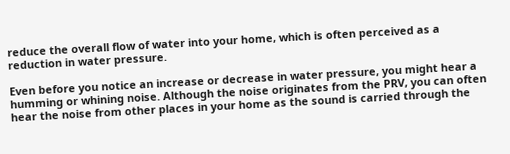reduce the overall flow of water into your home, which is often perceived as a reduction in water pressure.

Even before you notice an increase or decrease in water pressure, you might hear a humming or whining noise. Although the noise originates from the PRV, you can often hear the noise from other places in your home as the sound is carried through the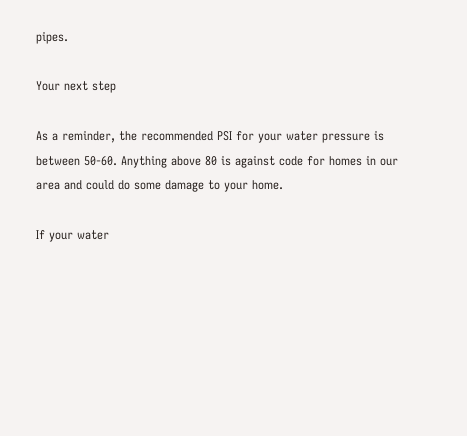pipes.

Your next step

As a reminder, the recommended PSI for your water pressure is between 50-60. Anything above 80 is against code for homes in our area and could do some damage to your home.

If your water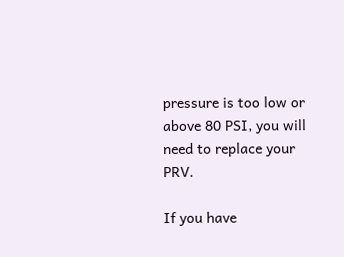pressure is too low or above 80 PSI, you will need to replace your PRV.

If you have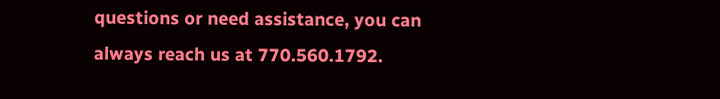questions or need assistance, you can always reach us at 770.560.1792.